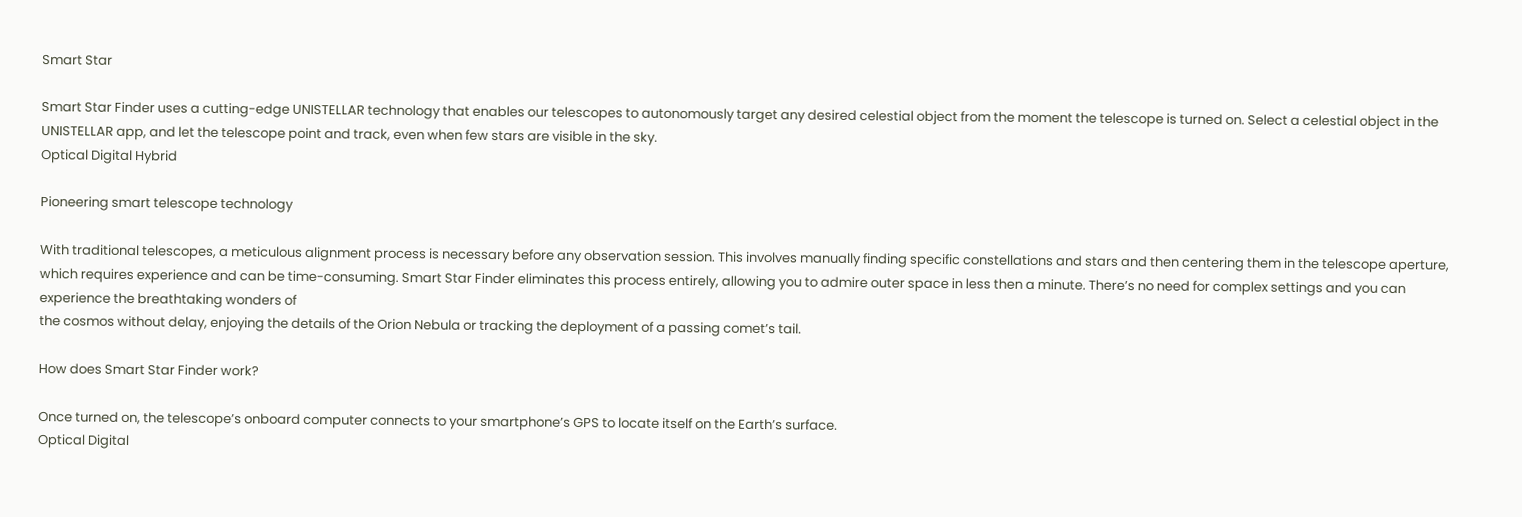Smart Star

Smart Star Finder uses a cutting-edge UNISTELLAR technology that enables our telescopes to autonomously target any desired celestial object from the moment the telescope is turned on. Select a celestial object in the UNISTELLAR app, and let the telescope point and track, even when few stars are visible in the sky.
Optical Digital Hybrid

Pioneering smart telescope technology

With traditional telescopes, a meticulous alignment process is necessary before any observation session. This involves manually finding specific constellations and stars and then centering them in the telescope aperture, which requires experience and can be time-consuming. Smart Star Finder eliminates this process entirely, allowing you to admire outer space in less then a minute. There’s no need for complex settings and you can experience the breathtaking wonders of
the cosmos without delay, enjoying the details of the Orion Nebula or tracking the deployment of a passing comet’s tail.

How does Smart Star Finder work?

Once turned on, the telescope’s onboard computer connects to your smartphone’s GPS to locate itself on the Earth’s surface.
Optical Digital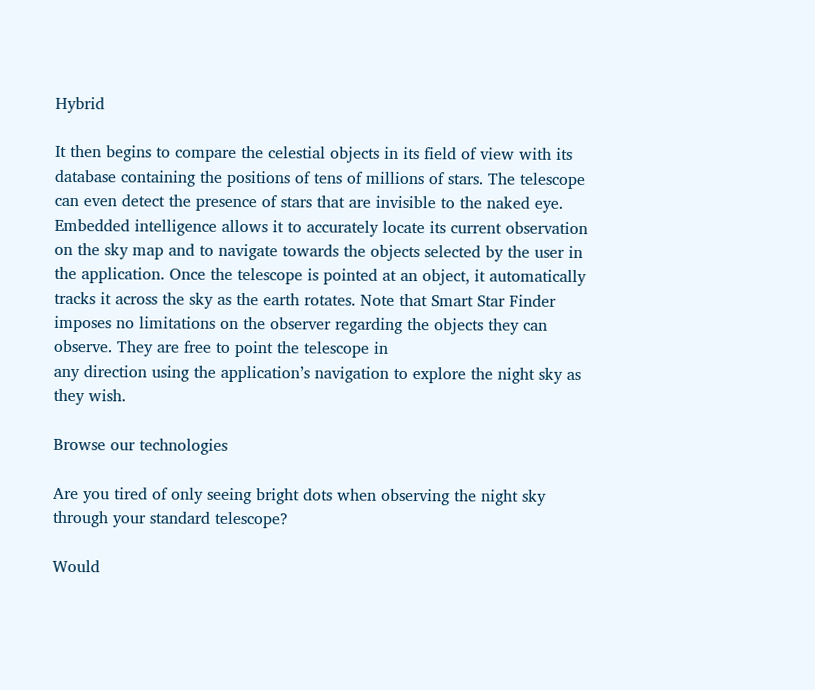Hybrid

It then begins to compare the celestial objects in its field of view with its database containing the positions of tens of millions of stars. The telescope can even detect the presence of stars that are invisible to the naked eye. Embedded intelligence allows it to accurately locate its current observation on the sky map and to navigate towards the objects selected by the user in the application. Once the telescope is pointed at an object, it automatically tracks it across the sky as the earth rotates. Note that Smart Star Finder imposes no limitations on the observer regarding the objects they can observe. They are free to point the telescope in
any direction using the application’s navigation to explore the night sky as they wish.

Browse our technologies

Are you tired of only seeing bright dots when observing the night sky through your standard telescope?

Would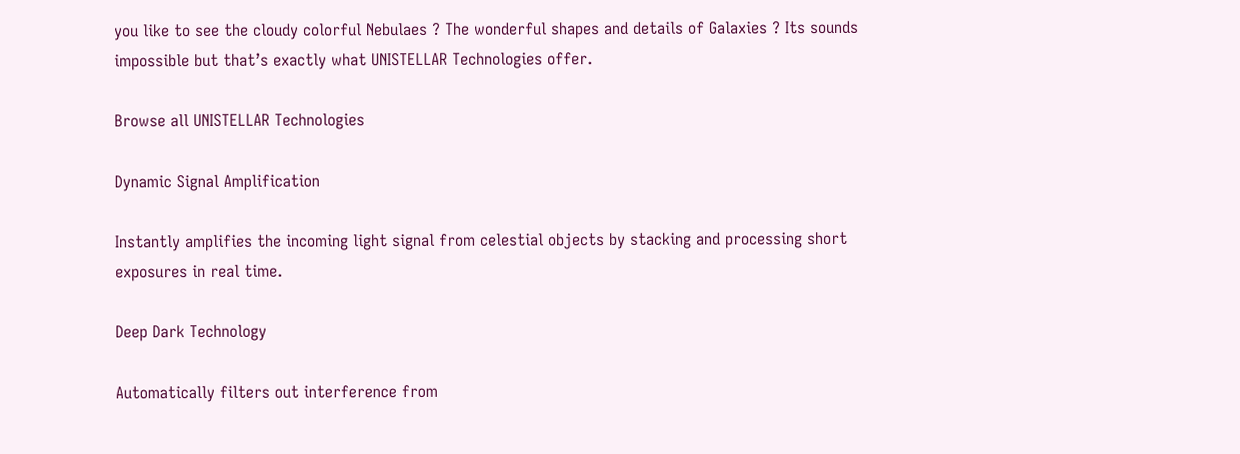you like to see the cloudy colorful Nebulaes ? The wonderful shapes and details of Galaxies ? Its sounds impossible but that’s exactly what UNISTELLAR Technologies offer.

Browse all UNISTELLAR Technologies

Dynamic Signal Amplification

Instantly amplifies the incoming light signal from celestial objects by stacking and processing short exposures in real time.

Deep Dark Technology

Automatically filters out interference from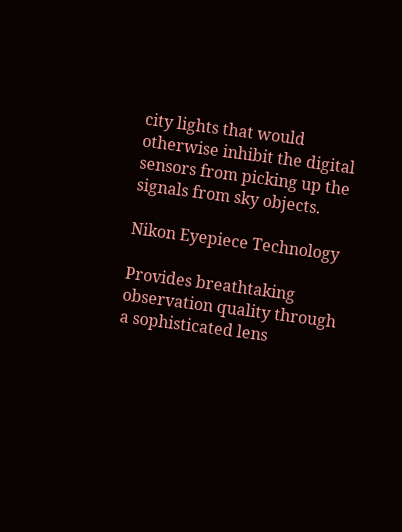city lights that would otherwise inhibit the digital sensors from picking up the signals from sky objects.

Nikon Eyepiece Technology

Provides breathtaking observation quality through a sophisticated lens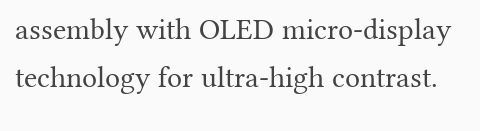assembly with OLED micro-display technology for ultra-high contrast.